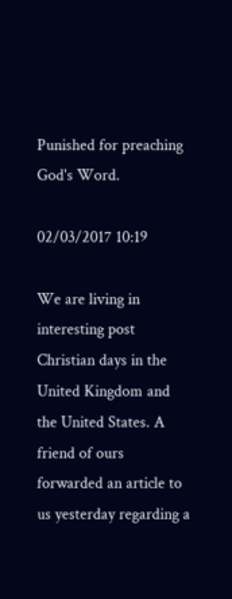Punished for preaching God's Word.

02/03/2017 10:19

We are living in interesting post Christian days in the United Kingdom and the United States. A friend of ours forwarded an article to us yesterday regarding a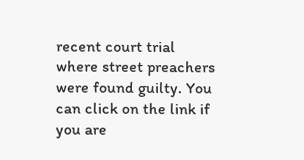recent court trial where street preachers were found guilty. You can click on the link if you are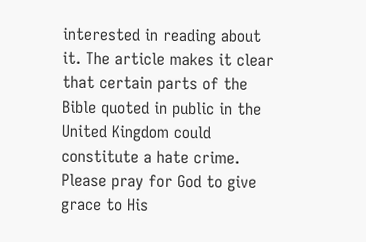interested in reading about it. The article makes it clear that certain parts of the Bible quoted in public in the United Kingdom could constitute a hate crime. Please pray for God to give grace to His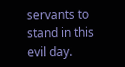servants to stand in this evil day.